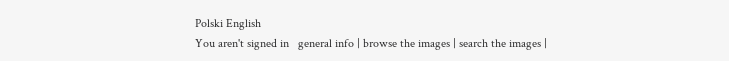Polski English
You aren't signed in   general info | browse the images | search the images |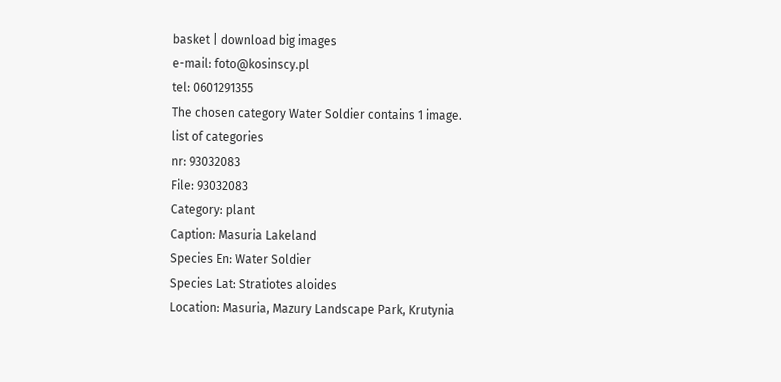basket | download big images
e-mail: foto@kosinscy.pl
tel: 0601291355
The chosen category Water Soldier contains 1 image.
list of categories
nr: 93032083
File: 93032083
Category: plant
Caption: Masuria Lakeland
Species En: Water Soldier
Species Lat: Stratiotes aloides
Location: Masuria, Mazury Landscape Park, Krutynia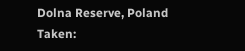Dolna Reserve, Poland
Taken: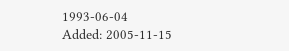1993-06-04
Added: 2005-11-15